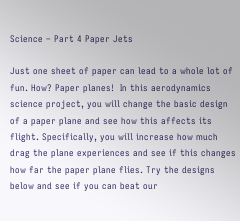Science – Part 4 Paper Jets

Just one sheet of paper can lead to a whole lot of fun. How? Paper planes!  In this aerodynamics science project, you will change the basic design of a paper plane and see how this affects its flight. Specifically, you will increase how much drag the plane experiences and see if this changes how far the paper plane flies. Try the designs below and see if you can beat our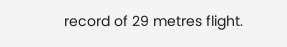record of 29 metres flight.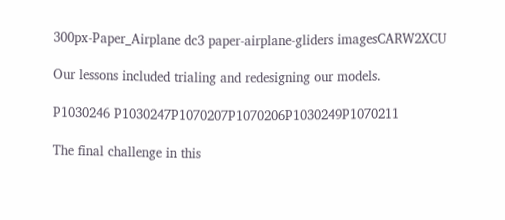300px-Paper_Airplane dc3 paper-airplane-gliders imagesCARW2XCU

Our lessons included trialing and redesigning our models.

P1030246 P1030247P1070207P1070206P1030249P1070211

The final challenge in this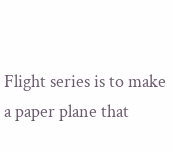Flight series is to make a paper plane that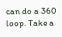can do a 360 loop. Take a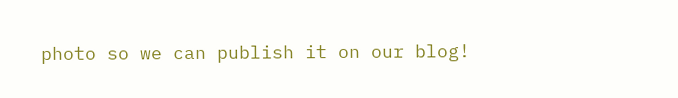photo so we can publish it on our blog!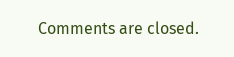Comments are closed.